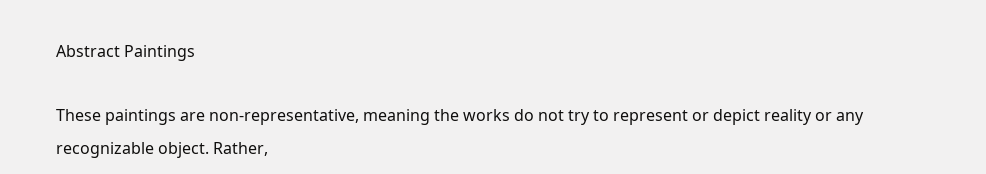Abstract Paintings

These paintings are non-representative, meaning the works do not try to represent or depict reality or any recognizable object. Rather,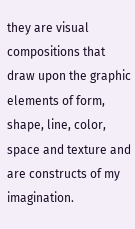they are visual compositions that draw upon the graphic elements of form, shape, line, color, space and texture and are constructs of my imagination.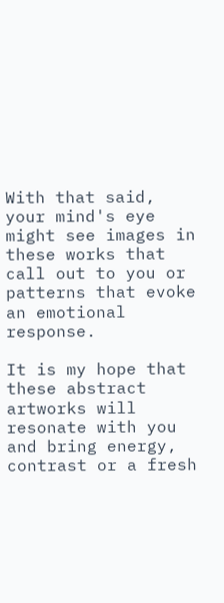With that said, your mind's eye might see images in these works that call out to you or patterns that evoke an emotional response.

It is my hope that these abstract artworks will resonate with you and bring energy, contrast or a fresh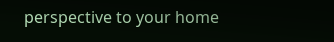perspective to your home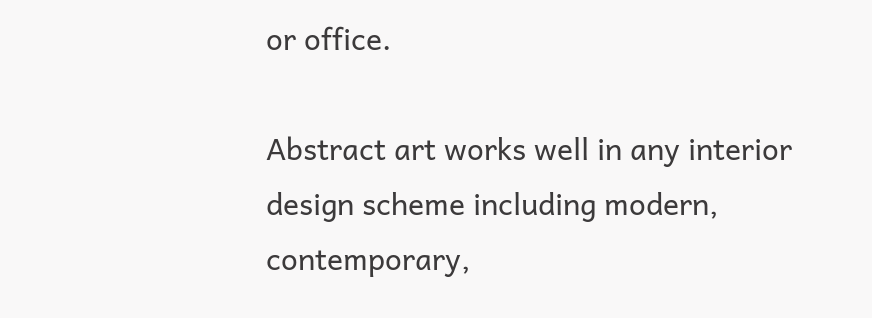or office.

Abstract art works well in any interior design scheme including modern, contemporary,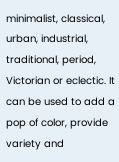minimalist, classical, urban, industrial, traditional, period, Victorian or eclectic. It can be used to add a pop of color, provide variety and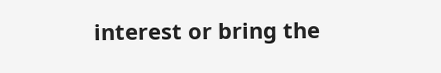interest or bring the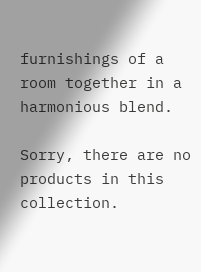furnishings of a room together in a harmonious blend.

Sorry, there are no products in this collection.